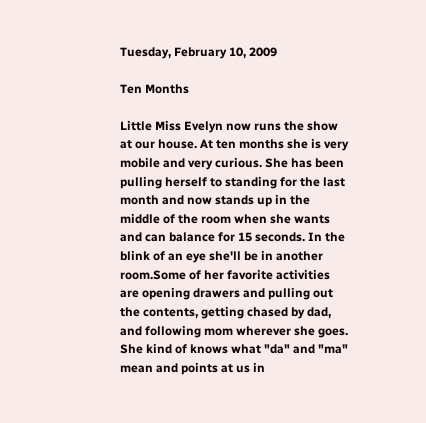Tuesday, February 10, 2009

Ten Months

Little Miss Evelyn now runs the show at our house. At ten months she is very mobile and very curious. She has been pulling herself to standing for the last month and now stands up in the middle of the room when she wants and can balance for 15 seconds. In the blink of an eye she'll be in another room.Some of her favorite activities are opening drawers and pulling out the contents, getting chased by dad, and following mom wherever she goes. She kind of knows what "da" and "ma" mean and points at us in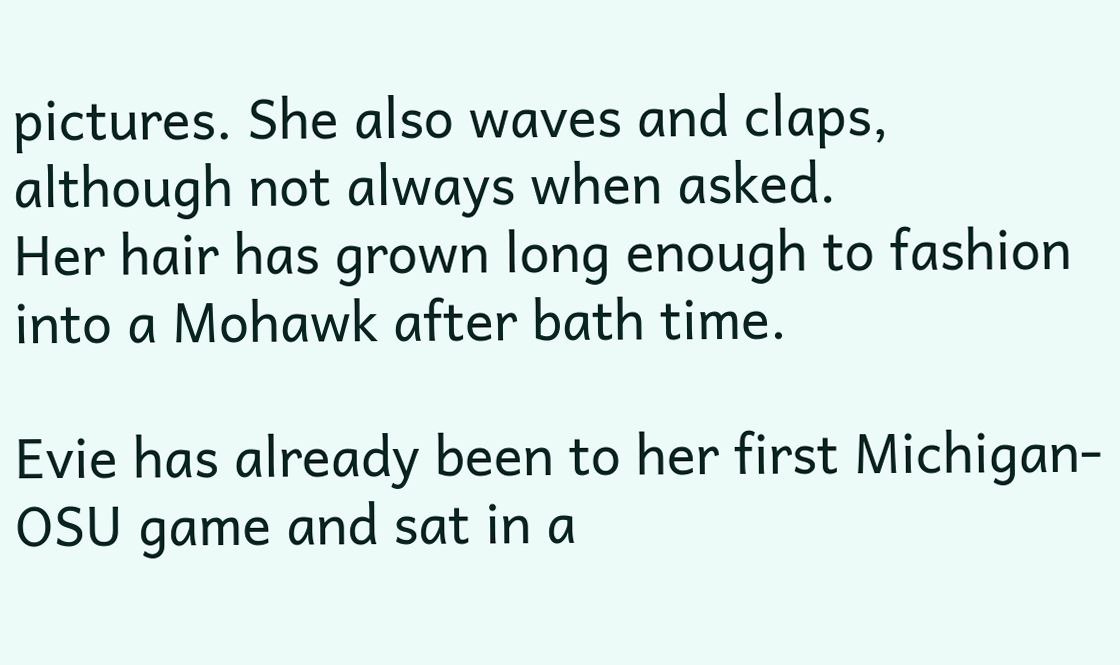pictures. She also waves and claps, although not always when asked.
Her hair has grown long enough to fashion into a Mohawk after bath time.

Evie has already been to her first Michigan-OSU game and sat in a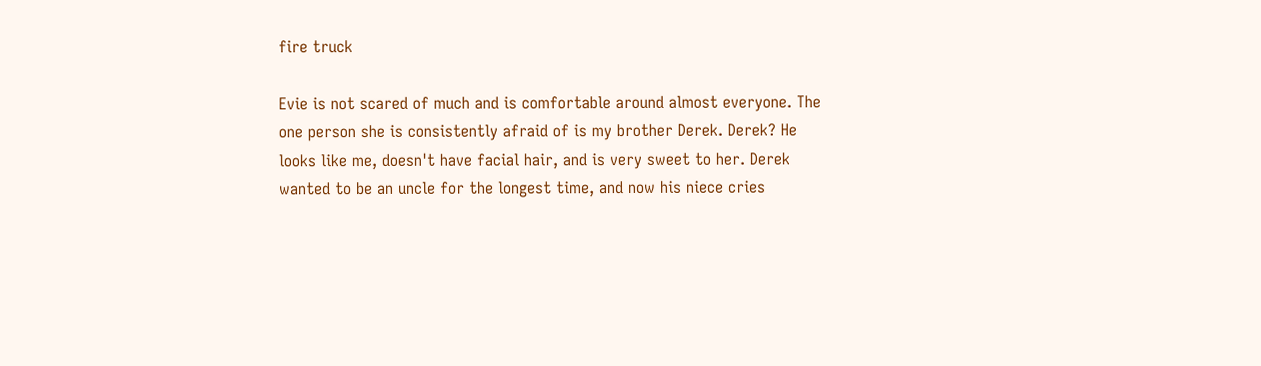fire truck

Evie is not scared of much and is comfortable around almost everyone. The one person she is consistently afraid of is my brother Derek. Derek? He looks like me, doesn't have facial hair, and is very sweet to her. Derek wanted to be an uncle for the longest time, and now his niece cries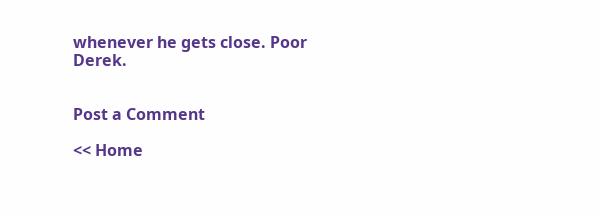whenever he gets close. Poor Derek.


Post a Comment

<< Home